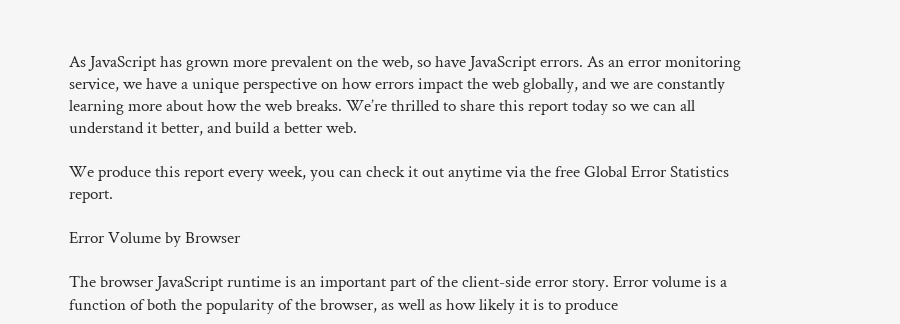As JavaScript has grown more prevalent on the web, so have JavaScript errors. As an error monitoring service, we have a unique perspective on how errors impact the web globally, and we are constantly learning more about how the web breaks. We’re thrilled to share this report today so we can all understand it better, and build a better web.

We produce this report every week, you can check it out anytime via the free Global Error Statistics report.

Error Volume by Browser

The browser JavaScript runtime is an important part of the client-side error story. Error volume is a function of both the popularity of the browser, as well as how likely it is to produce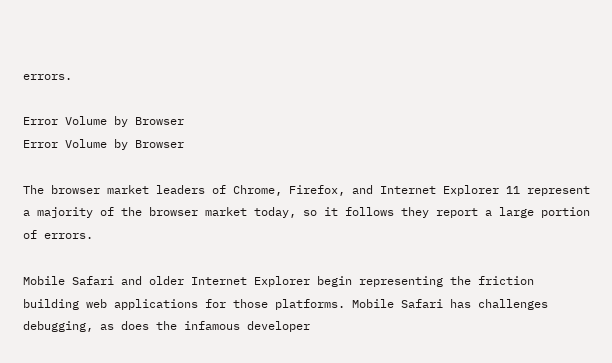errors.

Error Volume by Browser
Error Volume by Browser

The browser market leaders of Chrome, Firefox, and Internet Explorer 11 represent a majority of the browser market today, so it follows they report a large portion of errors.

Mobile Safari and older Internet Explorer begin representing the friction building web applications for those platforms. Mobile Safari has challenges debugging, as does the infamous developer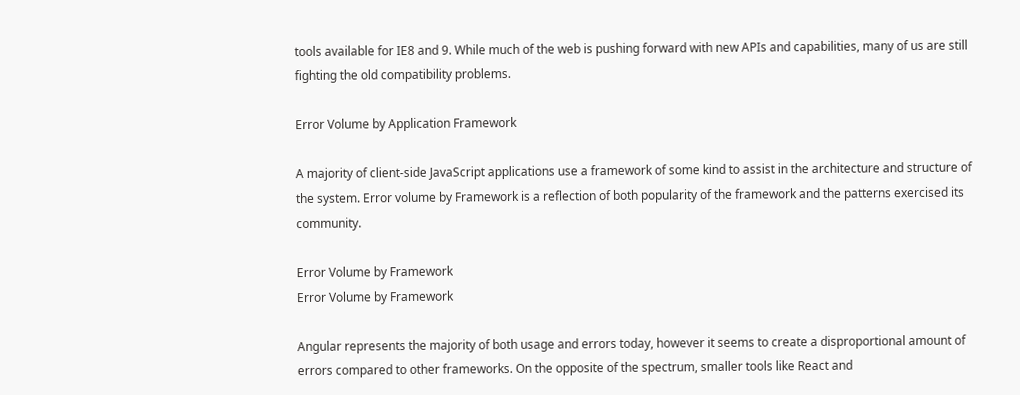tools available for IE8 and 9. While much of the web is pushing forward with new APIs and capabilities, many of us are still fighting the old compatibility problems.

Error Volume by Application Framework

A majority of client-side JavaScript applications use a framework of some kind to assist in the architecture and structure of the system. Error volume by Framework is a reflection of both popularity of the framework and the patterns exercised its community.

Error Volume by Framework
Error Volume by Framework

Angular represents the majority of both usage and errors today, however it seems to create a disproportional amount of errors compared to other frameworks. On the opposite of the spectrum, smaller tools like React and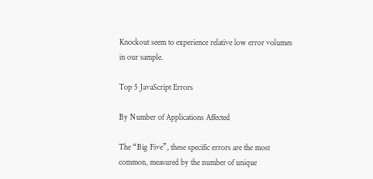Knockout seem to experience relative low error volumes in our sample.

Top 5 JavaScript Errors

By Number of Applications Affected

The “Big Five”, these specific errors are the most common, measured by the number of unique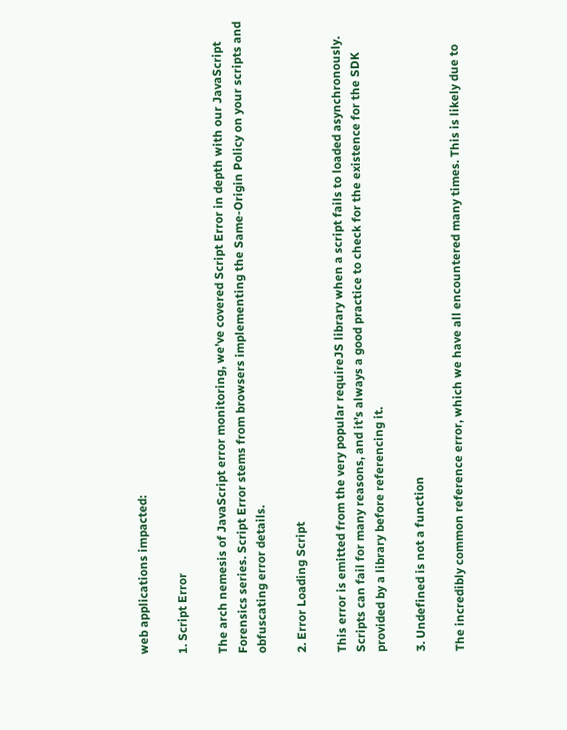web applications impacted:

1. Script Error

The arch nemesis of JavaScript error monitoring, we’ve covered Script Error in depth with our JavaScript Forensics series. Script Error stems from browsers implementing the Same-Origin Policy on your scripts and obfuscating error details.

2. Error Loading Script

This error is emitted from the very popular requireJS library when a script fails to loaded asynchronously. Scripts can fail for many reasons, and it’s always a good practice to check for the existence for the SDK provided by a library before referencing it.

3. Undefined is not a function

The incredibly common reference error, which we have all encountered many times. This is likely due to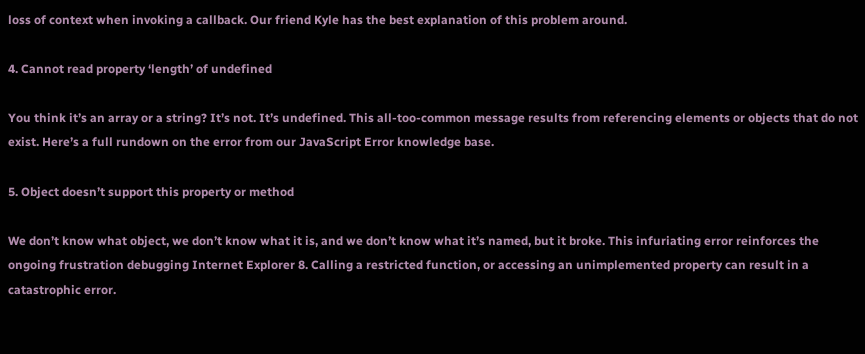loss of context when invoking a callback. Our friend Kyle has the best explanation of this problem around.

4. Cannot read property ‘length’ of undefined

You think it’s an array or a string? It’s not. It’s undefined. This all-too-common message results from referencing elements or objects that do not exist. Here’s a full rundown on the error from our JavaScript Error knowledge base.

5. Object doesn’t support this property or method

We don’t know what object, we don’t know what it is, and we don’t know what it’s named, but it broke. This infuriating error reinforces the ongoing frustration debugging Internet Explorer 8. Calling a restricted function, or accessing an unimplemented property can result in a catastrophic error.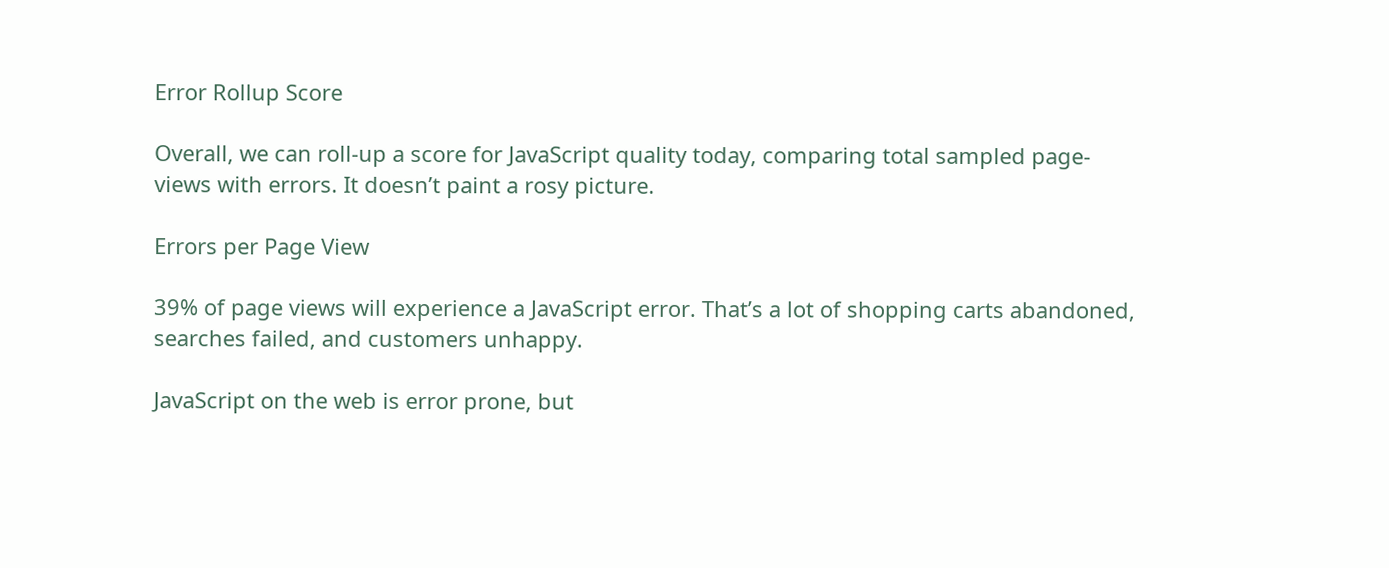Error Rollup Score

Overall, we can roll-up a score for JavaScript quality today, comparing total sampled page-views with errors. It doesn’t paint a rosy picture.

Errors per Page View

39% of page views will experience a JavaScript error. That’s a lot of shopping carts abandoned, searches failed, and customers unhappy.

JavaScript on the web is error prone, but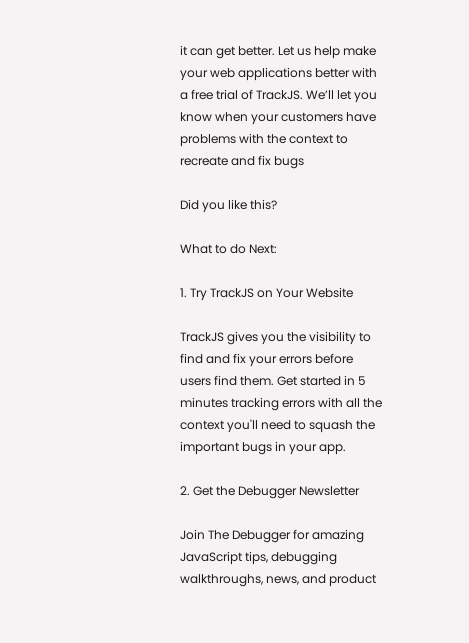it can get better. Let us help make your web applications better with a free trial of TrackJS. We’ll let you know when your customers have problems with the context to recreate and fix bugs

Did you like this?

What to do Next:

1. Try TrackJS on Your Website

TrackJS gives you the visibility to find and fix your errors before users find them. Get started in 5 minutes tracking errors with all the context you'll need to squash the important bugs in your app.

2. Get the Debugger Newsletter

Join The Debugger for amazing JavaScript tips, debugging walkthroughs, news, and product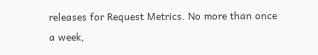releases for Request Metrics. No more than once a week,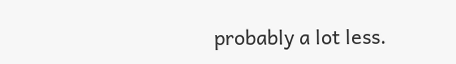probably a lot less.